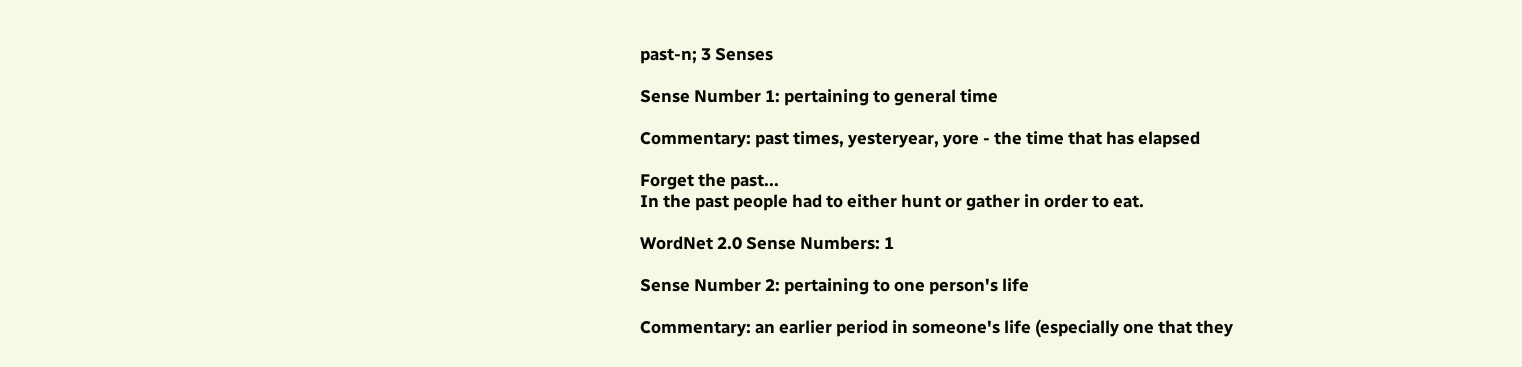past-n; 3 Senses

Sense Number 1: pertaining to general time

Commentary: past times, yesteryear, yore - the time that has elapsed

Forget the past...
In the past people had to either hunt or gather in order to eat.

WordNet 2.0 Sense Numbers: 1

Sense Number 2: pertaining to one person's life

Commentary: an earlier period in someone's life (especially one that they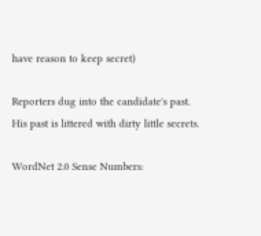have reason to keep secret)

Reporters dug into the candidate's past.
His past is littered with dirty little secrets.

WordNet 2.0 Sense Numbers: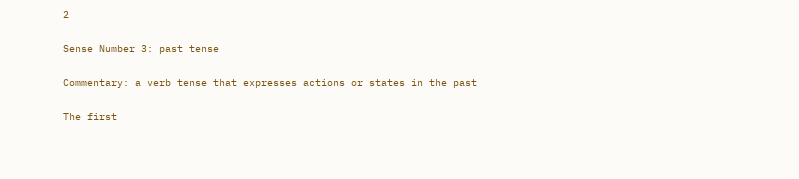2

Sense Number 3: past tense

Commentary: a verb tense that expresses actions or states in the past

The first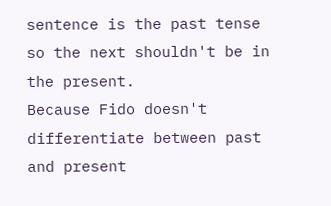sentence is the past tense so the next shouldn't be in the present.
Because Fido doesn't differentiate between past and present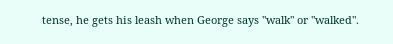tense, he gets his leash when George says "walk" or "walked".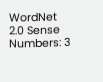WordNet 2.0 Sense Numbers: 3